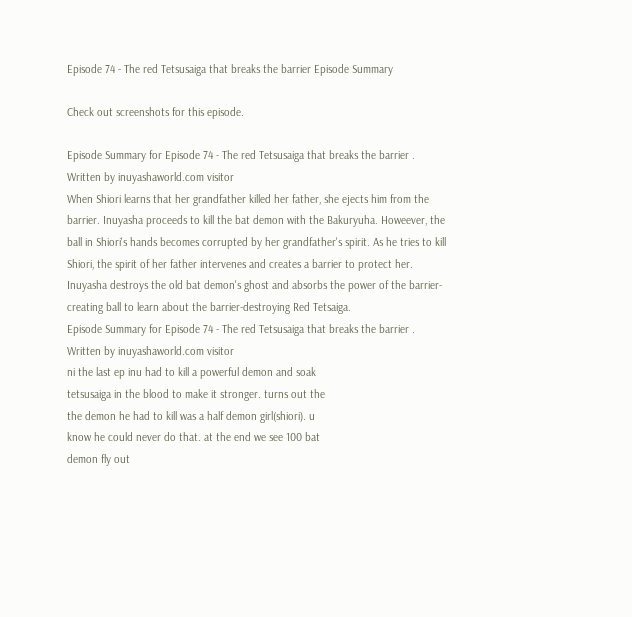Episode 74 - The red Tetsusaiga that breaks the barrier Episode Summary

Check out screenshots for this episode.

Episode Summary for Episode 74 - The red Tetsusaiga that breaks the barrier . Written by inuyashaworld.com visitor
When Shiori learns that her grandfather killed her father, she ejects him from the barrier. Inuyasha proceeds to kill the bat demon with the Bakuryuha. Howeever, the ball in Shiori's hands becomes corrupted by her grandfather's spirit. As he tries to kill Shiori, the spirit of her father intervenes and creates a barrier to protect her. Inuyasha destroys the old bat demon's ghost and absorbs the power of the barrier-creating ball to learn about the barrier-destroying Red Tetsaiga.
Episode Summary for Episode 74 - The red Tetsusaiga that breaks the barrier . Written by inuyashaworld.com visitor
ni the last ep inu had to kill a powerful demon and soak
tetsusaiga in the blood to make it stronger. turns out the
the demon he had to kill was a half demon girl(shiori). u
know he could never do that. at the end we see 100 bat
demon fly out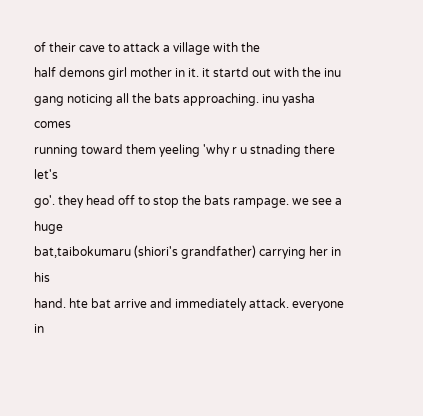of their cave to attack a village with the
half demons girl mother in it. it startd out with the inu
gang noticing all the bats approaching. inu yasha comes
running toward them yeeling 'why r u stnading there let's
go'. they head off to stop the bats rampage. we see a huge
bat,taibokumaru (shiori's grandfather) carrying her in his
hand. hte bat arrive and immediately attack. everyone in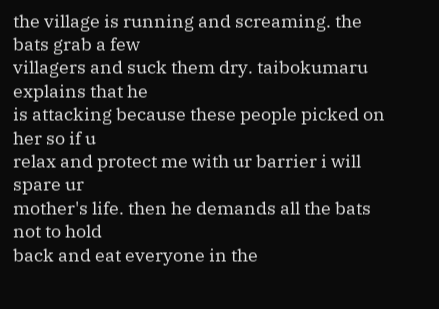the village is running and screaming. the bats grab a few
villagers and suck them dry. taibokumaru explains that he
is attacking because these people picked on her so if u
relax and protect me with ur barrier i will spare ur
mother's life. then he demands all the bats not to hold
back and eat everyone in the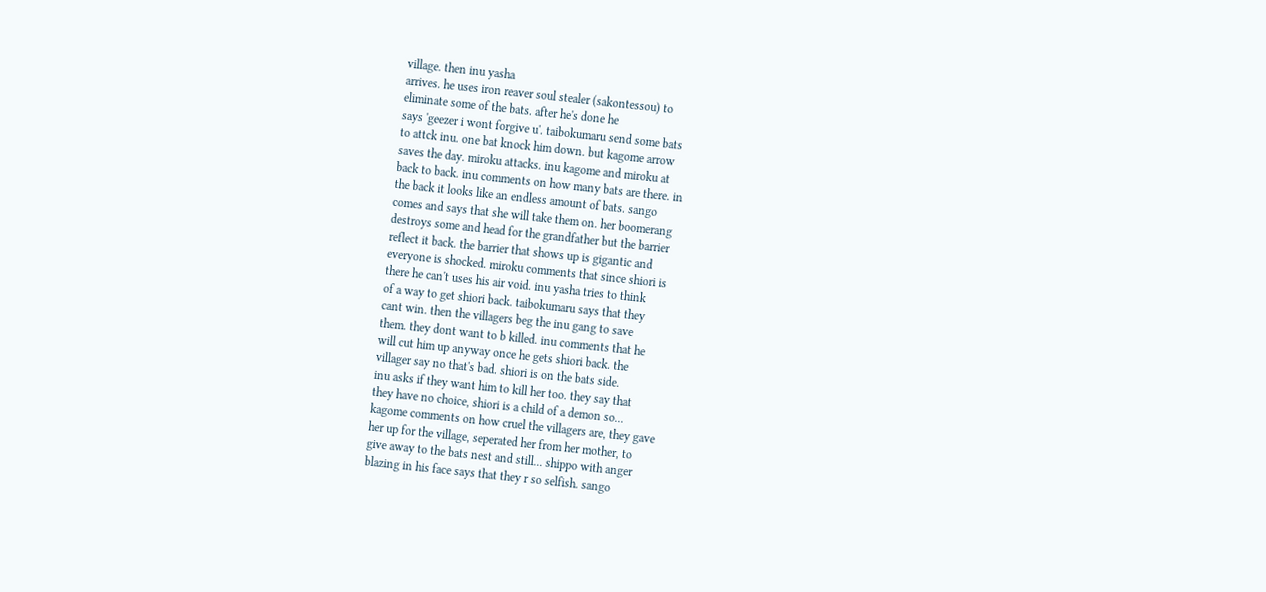village. then inu yasha
arrives. he uses iron reaver soul stealer (sakontessou) to
eliminate some of the bats. after he's done he
says 'geezer i wont forgive u'. taibokumaru send some bats
to attck inu. one bat knock him down. but kagome arrow
saves the day. miroku attacks. inu kagome and miroku at
back to back. inu comments on how many bats are there. in
the back it looks like an endless amount of bats. sango
comes and says that she will take them on. her boomerang
destroys some and head for the grandfather but the barrier
reflect it back. the barrier that shows up is gigantic and
everyone is shocked. miroku comments that since shiori is
there he can't uses his air void. inu yasha tries to think
of a way to get shiori back. taibokumaru says that they
cant win. then the villagers beg the inu gang to save
them. they dont want to b killed. inu comments that he
will cut him up anyway once he gets shiori back. the
villager say no that's bad. shiori is on the bats side.
inu asks if they want him to kill her too. they say that
they have no choice, shiori is a child of a demon so...
kagome comments on how cruel the villagers are, they gave
her up for the village, seperated her from her mother, to
give away to the bats nest and still... shippo with anger
blazing in his face says that they r so selfish. sango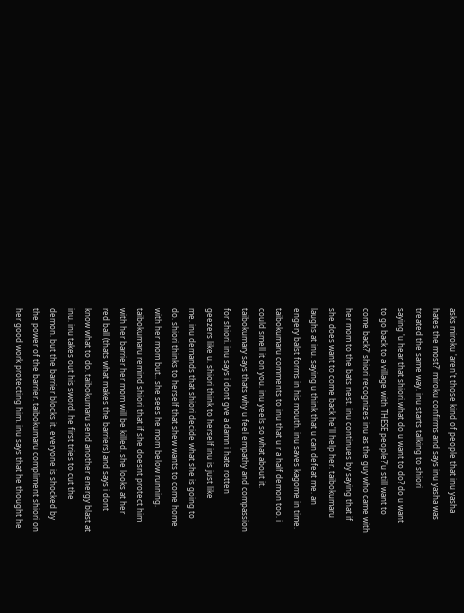asks miroku 'aren't those kind of people that inu yasha
hates the most?' miroku confirms and says inu yasha was
treated the same way. inu starts talking to shiori
saying 'u hear that shiori.what do u want to do? do u want
to go back to a village with THESE people?'u still want to
come back?' shiori recognizes inu as the guy who came with
her mom to the bats nest. inu continues by saying that if
she does want to come back he'll help her. taibokumaru
laughs at inu. saying u think that u can defeat me. an
engery balst forms in his mouth. inu saves kagome in time.
taibokumaru comments to inu that u r a half demon too. i
could smell it on you. inu yeels so what about it.
taibokumary says thats why u feel empathy and compassion
for shiori. inu says i dont gve a damn i hate rotten
geezers like u. shiori think to herself inu is just like
me. inu demands that shiori decide what she is going to
do. shiori thinks to herself that shew wants to come home
with her mom but.. she sees he mom below running.
taibokumaru remind shiori that if she doesnt protect him
with her barrier her mom will be killed. she looks at her
red ball (thats what makes the barriers) and says i dont
know what to do. taibokumaru send another energy blast at
inu. inu takes out his sword. he first tries to cut the
demon. but the barrier blocks it. everyone is shocked by
the power of the barrier. taibokumaru compliment shiori on
her good work protecting him. inu says that he thought he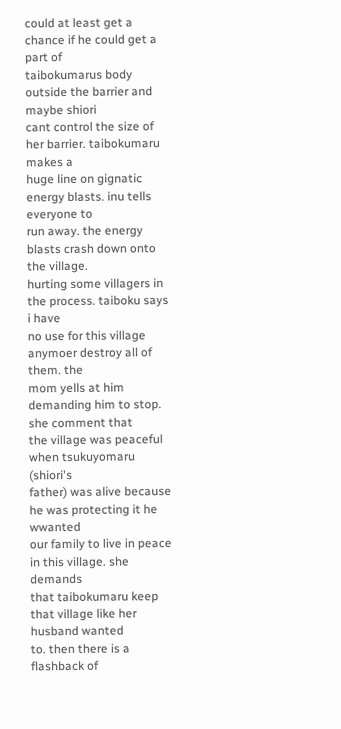could at least get a chance if he could get a part of
taibokumarus body outside the barrier and maybe shiori
cant control the size of her barrier. taibokumaru makes a
huge line on gignatic energy blasts. inu tells everyone to
run away. the energy blasts crash down onto the village.
hurting some villagers in the process. taiboku says i have
no use for this village anymoer destroy all of them. the
mom yells at him demanding him to stop. she comment that
the village was peaceful when tsukuyomaru (shiori's
father) was alive because he was protecting it he wwanted
our family to live in peace in this village. she demands
that taibokumaru keep that village like her husband wanted
to. then there is a flashback of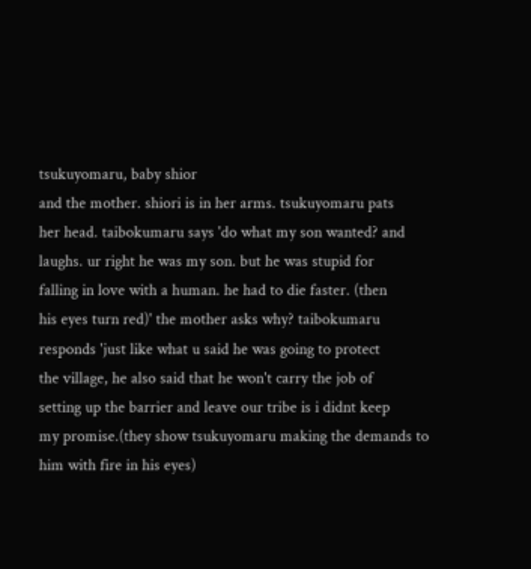tsukuyomaru, baby shior
and the mother. shiori is in her arms. tsukuyomaru pats
her head. taibokumaru says 'do what my son wanted? and
laughs. ur right he was my son. but he was stupid for
falling in love with a human. he had to die faster. (then
his eyes turn red)' the mother asks why? taibokumaru
responds 'just like what u said he was going to protect
the village, he also said that he won't carry the job of
setting up the barrier and leave our tribe is i didnt keep
my promise.(they show tsukuyomaru making the demands to
him with fire in his eyes)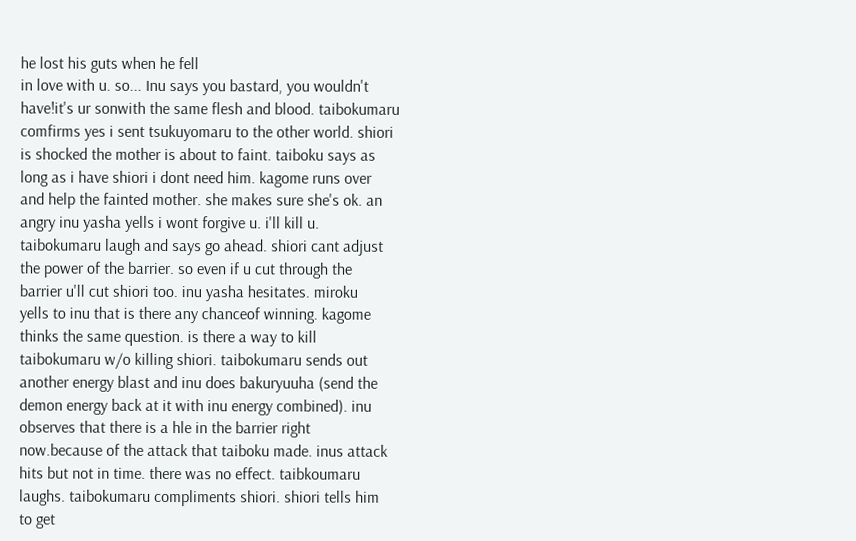he lost his guts when he fell
in love with u. so... Inu says you bastard, you wouldn't
have!it's ur sonwith the same flesh and blood. taibokumaru
comfirms yes i sent tsukuyomaru to the other world. shiori
is shocked the mother is about to faint. taiboku says as
long as i have shiori i dont need him. kagome runs over
and help the fainted mother. she makes sure she's ok. an
angry inu yasha yells i wont forgive u. i'll kill u.
taibokumaru laugh and says go ahead. shiori cant adjust
the power of the barrier. so even if u cut through the
barrier u'll cut shiori too. inu yasha hesitates. miroku
yells to inu that is there any chanceof winning. kagome
thinks the same question. is there a way to kill
taibokumaru w/o killing shiori. taibokumaru sends out
another energy blast and inu does bakuryuuha (send the
demon energy back at it with inu energy combined). inu
observes that there is a hle in the barrier right
now.because of the attack that taiboku made. inus attack
hits but not in time. there was no effect. taibkoumaru
laughs. taibokumaru compliments shiori. shiori tells him
to get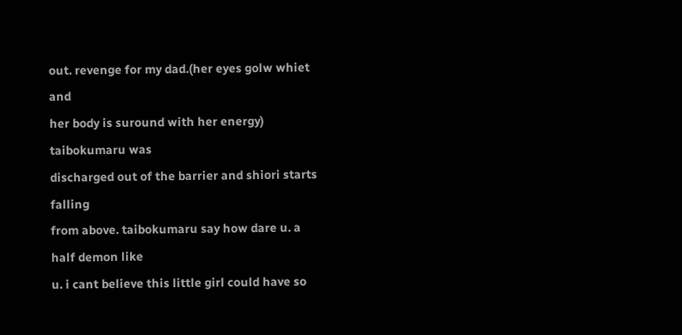out. revenge for my dad.(her eyes golw whiet and
her body is suround with her energy) taibokumaru was
discharged out of the barrier and shiori starts falling
from above. taibokumaru say how dare u. a half demon like
u. i cant believe this little girl could have so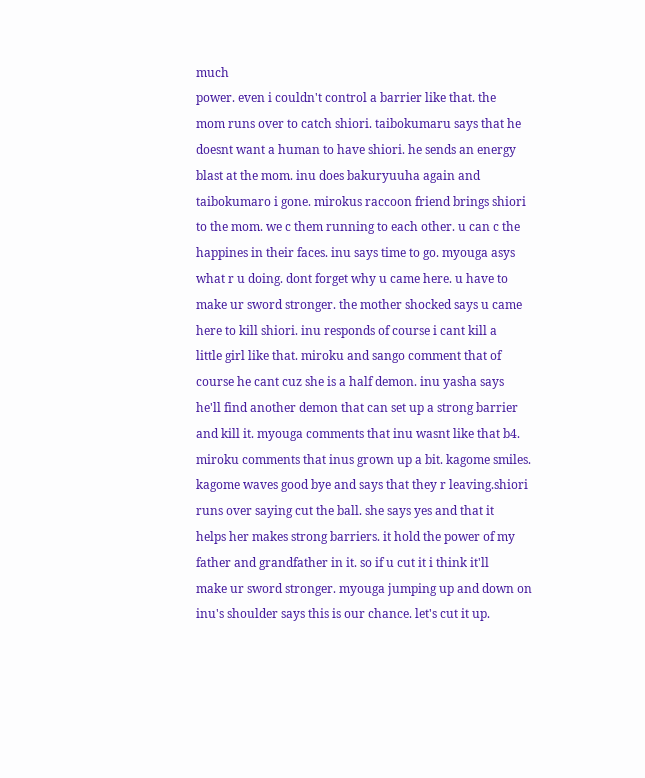much
power. even i couldn't control a barrier like that. the
mom runs over to catch shiori. taibokumaru says that he
doesnt want a human to have shiori. he sends an energy
blast at the mom. inu does bakuryuuha again and
taibokumaro i gone. mirokus raccoon friend brings shiori
to the mom. we c them running to each other. u can c the
happines in their faces. inu says time to go. myouga asys
what r u doing. dont forget why u came here. u have to
make ur sword stronger. the mother shocked says u came
here to kill shiori. inu responds of course i cant kill a
little girl like that. miroku and sango comment that of
course he cant cuz she is a half demon. inu yasha says
he'll find another demon that can set up a strong barrier
and kill it. myouga comments that inu wasnt like that b4.
miroku comments that inus grown up a bit. kagome smiles.
kagome waves good bye and says that they r leaving.shiori
runs over saying cut the ball. she says yes and that it
helps her makes strong barriers. it hold the power of my
father and grandfather in it. so if u cut it i think it'll
make ur sword stronger. myouga jumping up and down on
inu's shoulder says this is our chance. let's cut it up.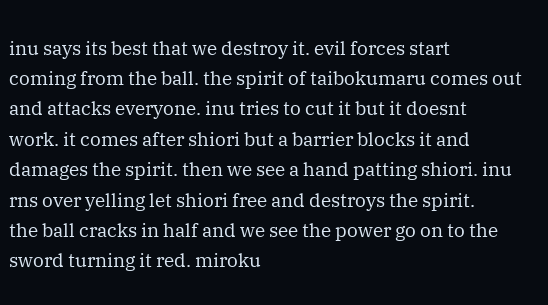inu says its best that we destroy it. evil forces start
coming from the ball. the spirit of taibokumaru comes out
and attacks everyone. inu tries to cut it but it doesnt
work. it comes after shiori but a barrier blocks it and
damages the spirit. then we see a hand patting shiori. inu
rns over yelling let shiori free and destroys the spirit.
the ball cracks in half and we see the power go on to the
sword turning it red. miroku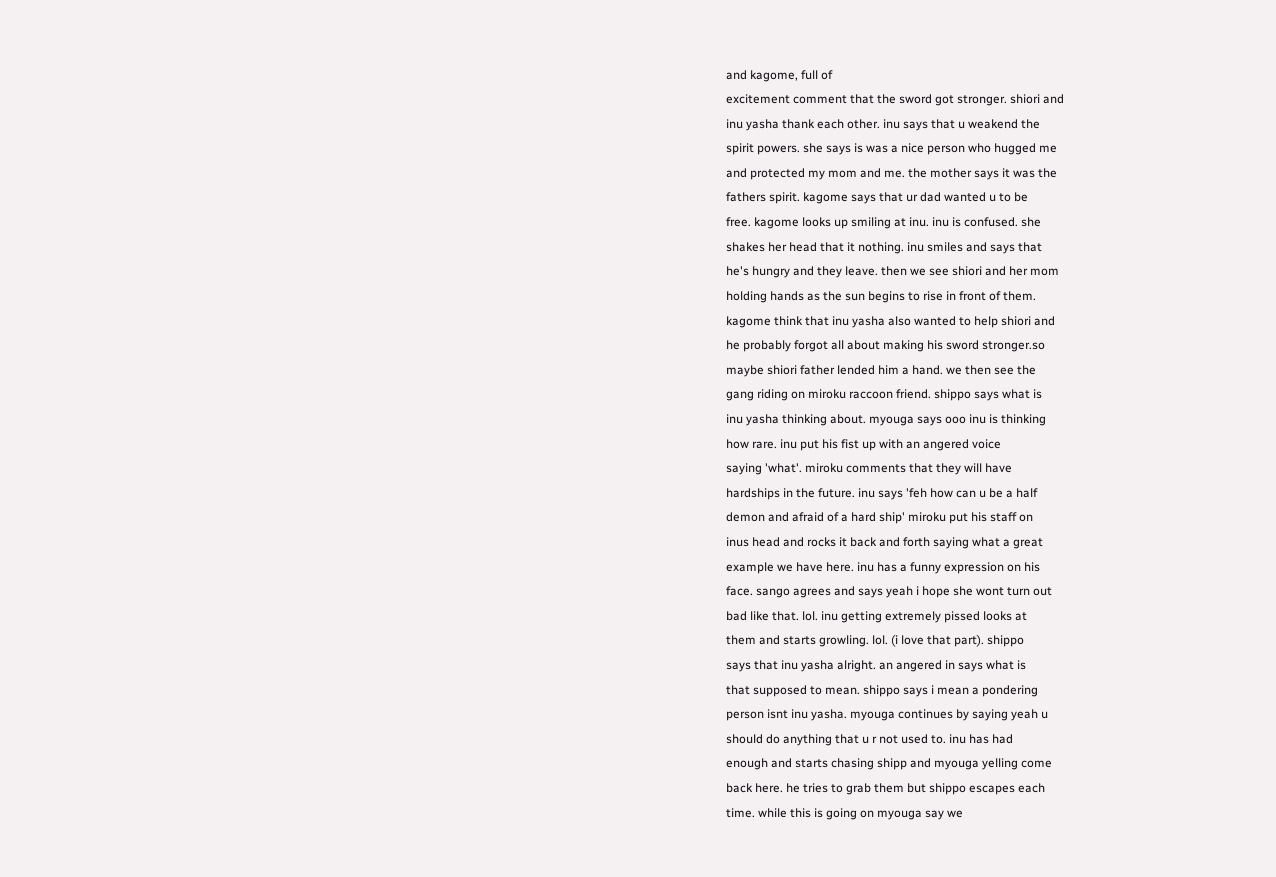and kagome, full of
excitement comment that the sword got stronger. shiori and
inu yasha thank each other. inu says that u weakend the
spirit powers. she says is was a nice person who hugged me
and protected my mom and me. the mother says it was the
fathers spirit. kagome says that ur dad wanted u to be
free. kagome looks up smiling at inu. inu is confused. she
shakes her head that it nothing. inu smiles and says that
he's hungry and they leave. then we see shiori and her mom
holding hands as the sun begins to rise in front of them.
kagome think that inu yasha also wanted to help shiori and
he probably forgot all about making his sword stronger.so
maybe shiori father lended him a hand. we then see the
gang riding on miroku raccoon friend. shippo says what is
inu yasha thinking about. myouga says ooo inu is thinking
how rare. inu put his fist up with an angered voice
saying 'what'. miroku comments that they will have
hardships in the future. inu says 'feh how can u be a half
demon and afraid of a hard ship' miroku put his staff on
inus head and rocks it back and forth saying what a great
example we have here. inu has a funny expression on his
face. sango agrees and says yeah i hope she wont turn out
bad like that. lol. inu getting extremely pissed looks at
them and starts growling. lol. (i love that part). shippo
says that inu yasha alright. an angered in says what is
that supposed to mean. shippo says i mean a pondering
person isnt inu yasha. myouga continues by saying yeah u
should do anything that u r not used to. inu has had
enough and starts chasing shipp and myouga yelling come
back here. he tries to grab them but shippo escapes each
time. while this is going on myouga say we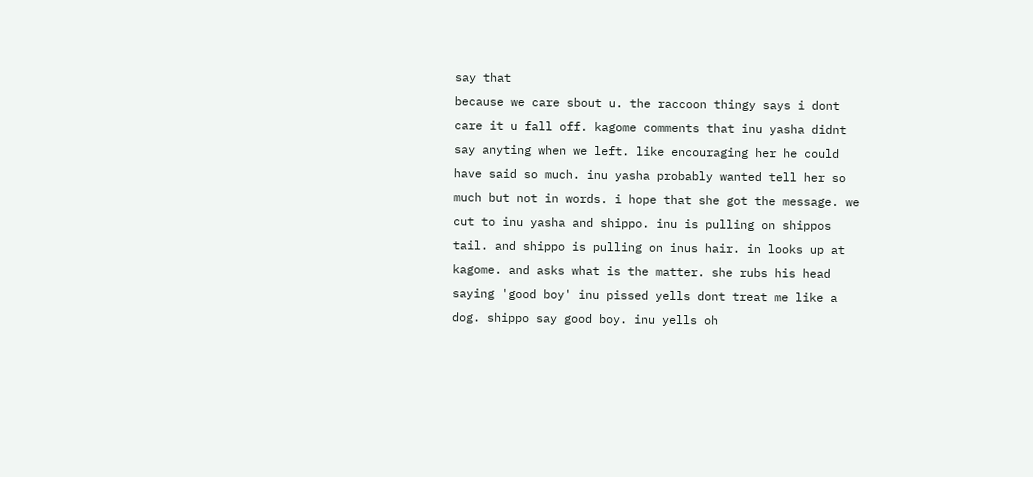say that
because we care sbout u. the raccoon thingy says i dont
care it u fall off. kagome comments that inu yasha didnt
say anyting when we left. like encouraging her he could
have said so much. inu yasha probably wanted tell her so
much but not in words. i hope that she got the message. we
cut to inu yasha and shippo. inu is pulling on shippos
tail. and shippo is pulling on inus hair. in looks up at
kagome. and asks what is the matter. she rubs his head
saying 'good boy' inu pissed yells dont treat me like a
dog. shippo say good boy. inu yells oh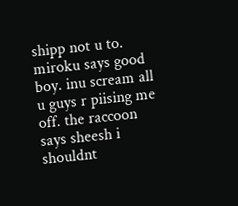shipp not u to.
miroku says good boy. inu scream all u guys r piising me
off. the raccoon says sheesh i shouldnt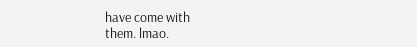have come with
them. lmao.